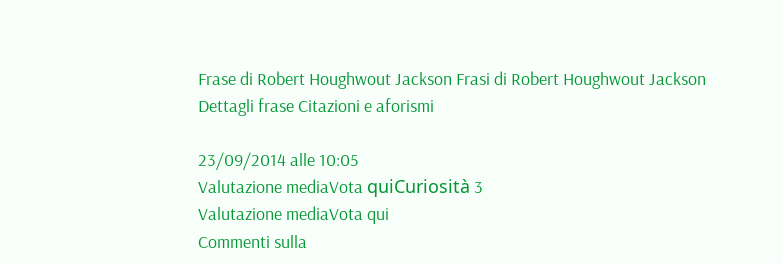Frase di Robert Houghwout Jackson Frasi di Robert Houghwout Jackson
Dettagli frase Citazioni e aforismi

23/09/2014 alle 10:05
Valutazione mediaVota quiCuriosità 3
Valutazione mediaVota qui
Commenti sulla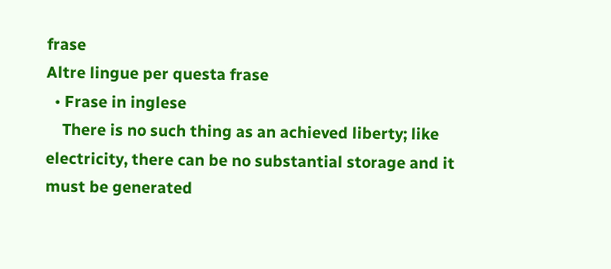frase
Altre lingue per questa frase
  • Frase in inglese
    There is no such thing as an achieved liberty; like electricity, there can be no substantial storage and it must be generated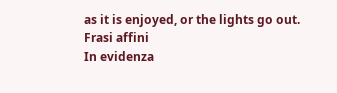as it is enjoyed, or the lights go out.
Frasi affini
In evidenza